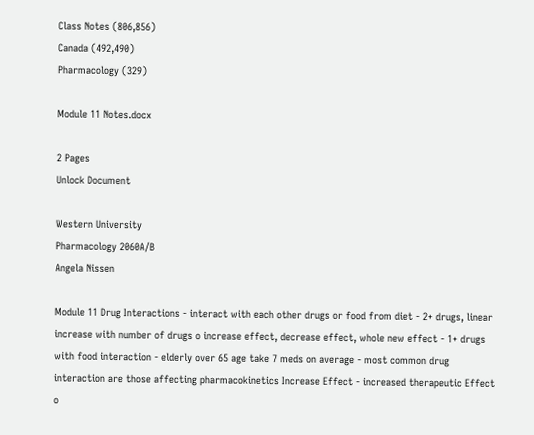Class Notes (806,856)
Canada (492,490)
Pharmacology (329)

Module 11 Notes.docx

2 Pages
Unlock Document

Western University
Pharmacology 2060A/B
Angela Nissen

Module 11 Drug Interactions - interact with each other drugs or food from diet - 2+ drugs, linear increase with number of drugs o increase effect, decrease effect, whole new effect - 1+ drugs with food interaction - elderly over 65 age take 7 meds on average - most common drug interaction are those affecting pharmacokinetics Increase Effect - increased therapeutic Effect o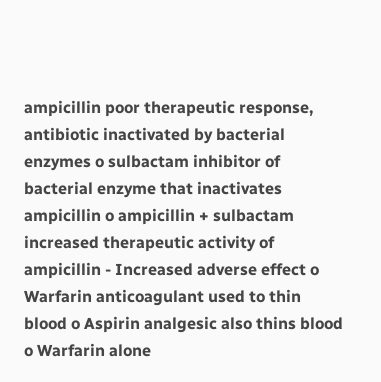ampicillin poor therapeutic response, antibiotic inactivated by bacterial enzymes o sulbactam inhibitor of bacterial enzyme that inactivates ampicillin o ampicillin + sulbactam increased therapeutic activity of ampicillin - Increased adverse effect o Warfarin anticoagulant used to thin blood o Aspirin analgesic also thins blood o Warfarin alone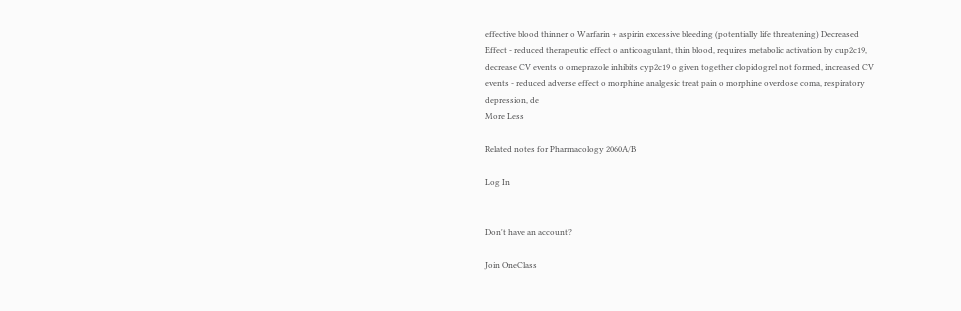effective blood thinner o Warfarin + aspirin excessive bleeding (potentially life threatening) Decreased Effect - reduced therapeutic effect o anticoagulant, thin blood, requires metabolic activation by cup2c19, decrease CV events o omeprazole inhibits cyp2c19 o given together clopidogrel not formed, increased CV events - reduced adverse effect o morphine analgesic treat pain o morphine overdose coma, respiratory depression, de
More Less

Related notes for Pharmacology 2060A/B

Log In


Don't have an account?

Join OneClass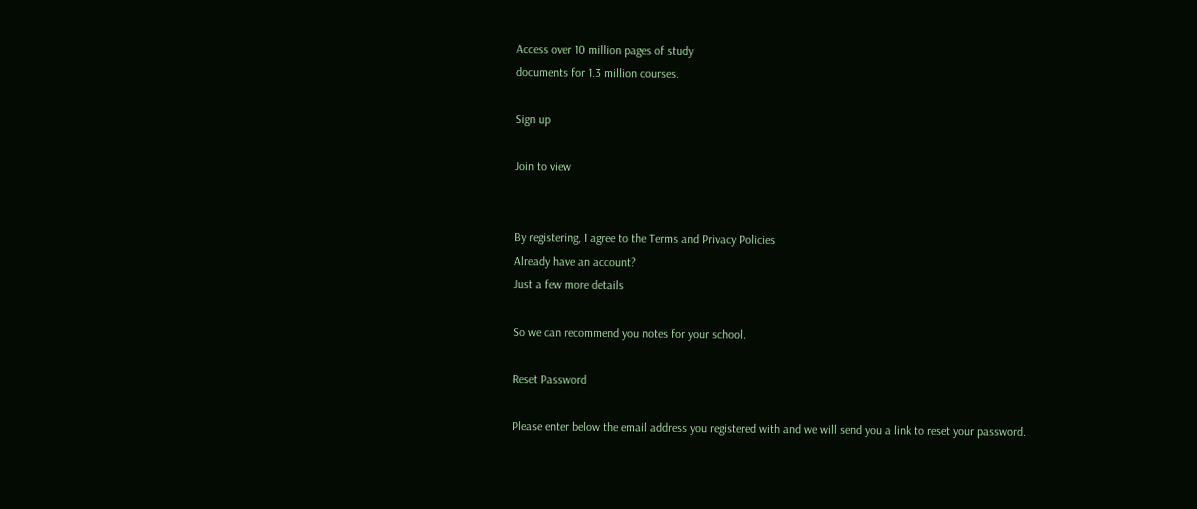Access over 10 million pages of study
documents for 1.3 million courses.

Sign up

Join to view


By registering, I agree to the Terms and Privacy Policies
Already have an account?
Just a few more details

So we can recommend you notes for your school.

Reset Password

Please enter below the email address you registered with and we will send you a link to reset your password.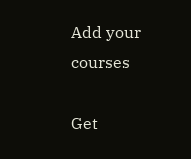Add your courses

Get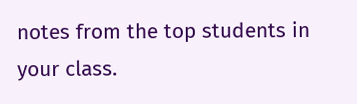notes from the top students in your class.